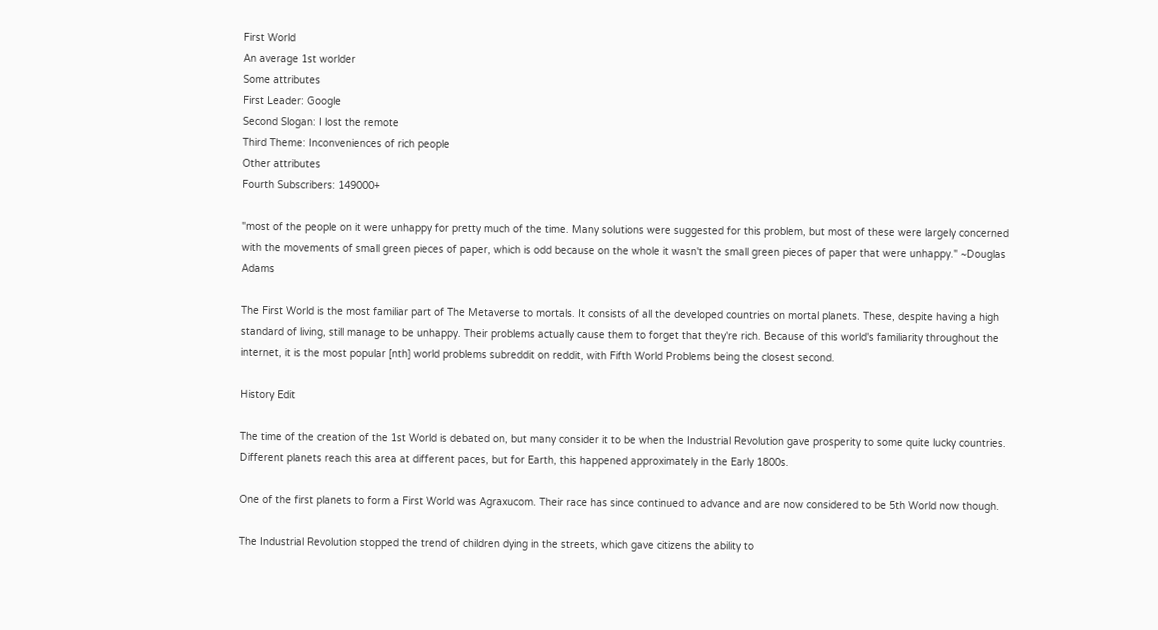First World
An average 1st worlder
Some attributes
First Leader: Google
Second Slogan: I lost the remote
Third Theme: Inconveniences of rich people
Other attributes
Fourth Subscribers: 149000+

"most of the people on it were unhappy for pretty much of the time. Many solutions were suggested for this problem, but most of these were largely concerned with the movements of small green pieces of paper, which is odd because on the whole it wasn't the small green pieces of paper that were unhappy." ~Douglas Adams

The First World is the most familiar part of The Metaverse to mortals. It consists of all the developed countries on mortal planets. These, despite having a high standard of living, still manage to be unhappy. Their problems actually cause them to forget that they're rich. Because of this world's familiarity throughout the internet, it is the most popular [nth] world problems subreddit on reddit, with Fifth World Problems being the closest second.

History Edit

The time of the creation of the 1st World is debated on, but many consider it to be when the Industrial Revolution gave prosperity to some quite lucky countries. Different planets reach this area at different paces, but for Earth, this happened approximately in the Early 1800s.

One of the first planets to form a First World was Agraxucom. Their race has since continued to advance and are now considered to be 5th World now though.

The Industrial Revolution stopped the trend of children dying in the streets, which gave citizens the ability to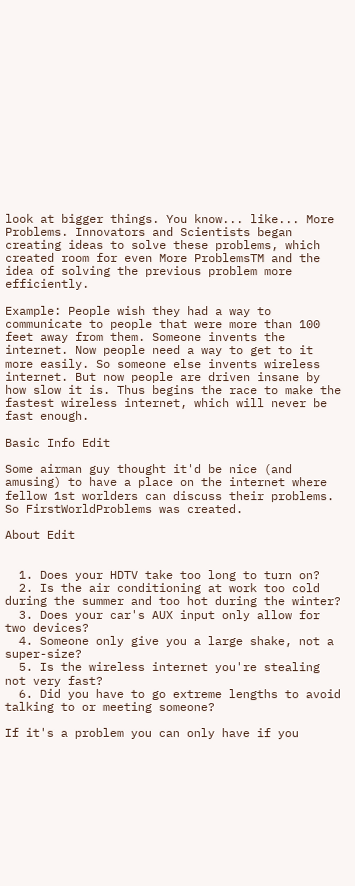look at bigger things. You know... like... More Problems. Innovators and Scientists began creating ideas to solve these problems, which created room for even More ProblemsTM and the idea of solving the previous problem more efficiently.

Example: People wish they had a way to communicate to people that were more than 100 feet away from them. Someone invents the internet. Now people need a way to get to it more easily. So someone else invents wireless internet. But now people are driven insane by how slow it is. Thus begins the race to make the fastest wireless internet, which will never be fast enough.

Basic Info Edit

Some airman guy thought it'd be nice (and amusing) to have a place on the internet where fellow 1st worlders can discuss their problems. So FirstWorldProblems was created.

About Edit


  1. Does your HDTV take too long to turn on?
  2. Is the air conditioning at work too cold during the summer and too hot during the winter?
  3. Does your car's AUX input only allow for two devices?
  4. Someone only give you a large shake, not a super-size?
  5. Is the wireless internet you're stealing not very fast?
  6. Did you have to go extreme lengths to avoid talking to or meeting someone?

If it's a problem you can only have if you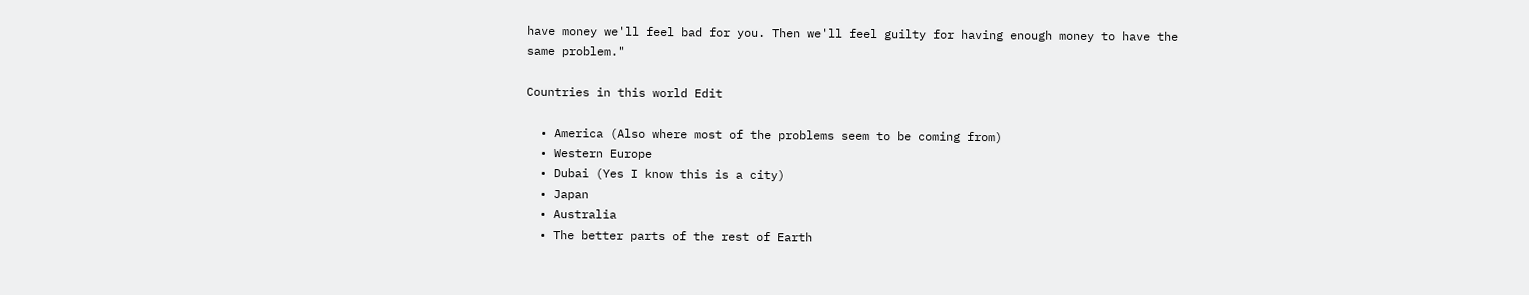have money we'll feel bad for you. Then we'll feel guilty for having enough money to have the same problem."

Countries in this world Edit

  • America (Also where most of the problems seem to be coming from)
  • Western Europe
  • Dubai (Yes I know this is a city)
  • Japan
  • Australia
  • The better parts of the rest of Earth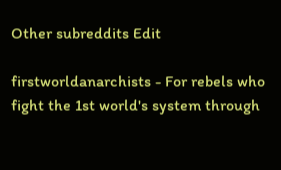Other subreddits Edit

firstworldanarchists - For rebels who fight the 1st world's system through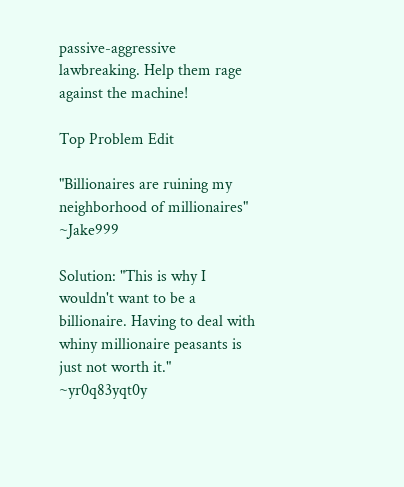passive-aggressive lawbreaking. Help them rage against the machine!

Top Problem Edit

"Billionaires are ruining my neighborhood of millionaires" ~Jake999

Solution: "This is why I wouldn't want to be a billionaire. Having to deal with whiny millionaire peasants is just not worth it." ~yr0q83yqt0y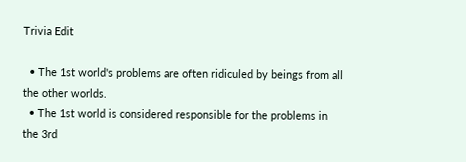Trivia Edit

  • The 1st world's problems are often ridiculed by beings from all the other worlds.
  • The 1st world is considered responsible for the problems in the 3rd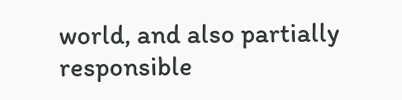world, and also partially responsible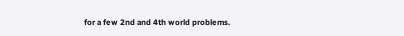for a few 2nd and 4th world problems.